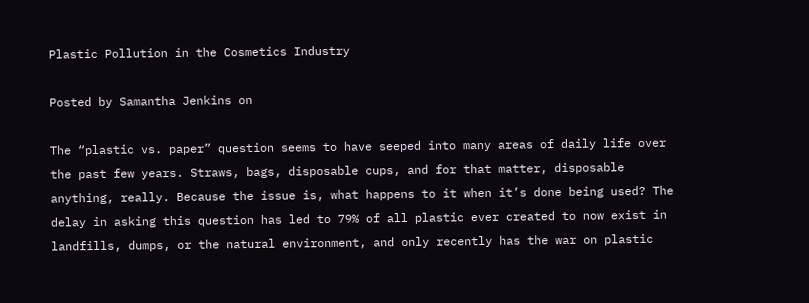Plastic Pollution in the Cosmetics Industry

Posted by Samantha Jenkins on

The “plastic vs. paper” question seems to have seeped into many areas of daily life over the past few years. Straws, bags, disposable cups, and for that matter, disposable anything, really. Because the issue is, what happens to it when it’s done being used? The delay in asking this question has led to 79% of all plastic ever created to now exist in landfills, dumps, or the natural environment, and only recently has the war on plastic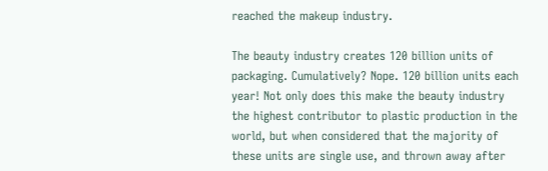reached the makeup industry.

The beauty industry creates 120 billion units of packaging. Cumulatively? Nope. 120 billion units each year! Not only does this make the beauty industry the highest contributor to plastic production in the world, but when considered that the majority of these units are single use, and thrown away after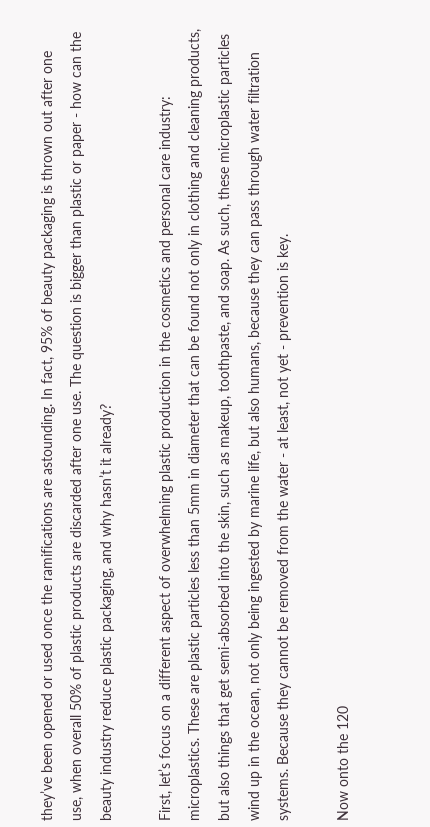they’ve been opened or used once the ramifications are astounding. In fact, 95% of beauty packaging is thrown out after one use, when overall 50% of plastic products are discarded after one use. The question is bigger than plastic or paper - how can the beauty industry reduce plastic packaging, and why hasn’t it already?

First, let’s focus on a different aspect of overwhelming plastic production in the cosmetics and personal care industry: microplastics. These are plastic particles less than 5mm in diameter that can be found not only in clothing and cleaning products, but also things that get semi-absorbed into the skin, such as makeup, toothpaste, and soap. As such, these microplastic particles wind up in the ocean, not only being ingested by marine life, but also humans, because they can pass through water filtration systems. Because they cannot be removed from the water - at least, not yet - prevention is key.

Now onto the 120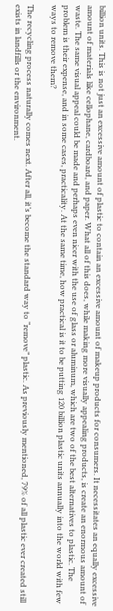billion units. This is not just an excessive amount of plastic to contain an excessive amount of makeup products for consumers. It necessitates an equally excessive amount of materials like cellophane, cardboard, and paper. What all of this does, while making more visually appealing products, is create an enormous amount of waste. The same visual appeal could be made and perhaps even nicer with the use of glass or aluminum, which are two of the best alternatives to plastic. The problem is their expense, and in some cases, practicality. At the same time, how practical is it to be putting 120 billion plastic units annually into the world with few ways to remove them?

The recycling process naturally comes next. After all, it’s become the standard way to “remove” plastic. As previously mentioned, 79% of all plastic ever created still exists in landfills or the environment.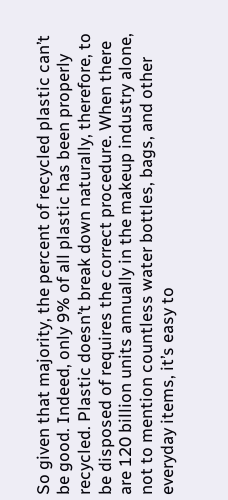So given that majority, the percent of recycled plastic can’t be good. Indeed, only 9% of all plastic has been properly recycled. Plastic doesn’t break down naturally, therefore, to be disposed of requires the correct procedure. When there are 120 billion units annually in the makeup industry alone, not to mention countless water bottles, bags, and other everyday items, it’s easy to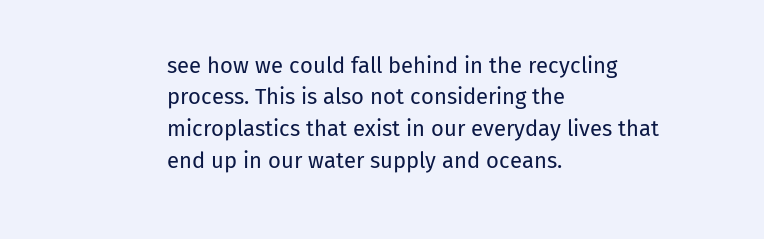see how we could fall behind in the recycling process. This is also not considering the microplastics that exist in our everyday lives that end up in our water supply and oceans.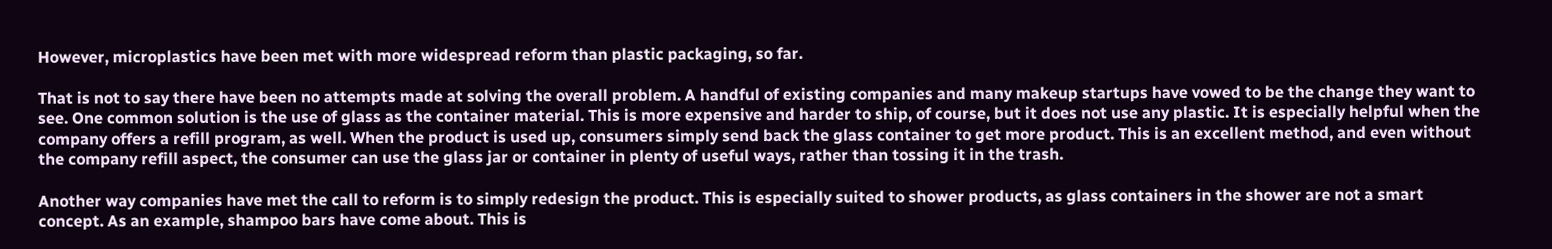However, microplastics have been met with more widespread reform than plastic packaging, so far.

That is not to say there have been no attempts made at solving the overall problem. A handful of existing companies and many makeup startups have vowed to be the change they want to see. One common solution is the use of glass as the container material. This is more expensive and harder to ship, of course, but it does not use any plastic. It is especially helpful when the company offers a refill program, as well. When the product is used up, consumers simply send back the glass container to get more product. This is an excellent method, and even without the company refill aspect, the consumer can use the glass jar or container in plenty of useful ways, rather than tossing it in the trash.

Another way companies have met the call to reform is to simply redesign the product. This is especially suited to shower products, as glass containers in the shower are not a smart concept. As an example, shampoo bars have come about. This is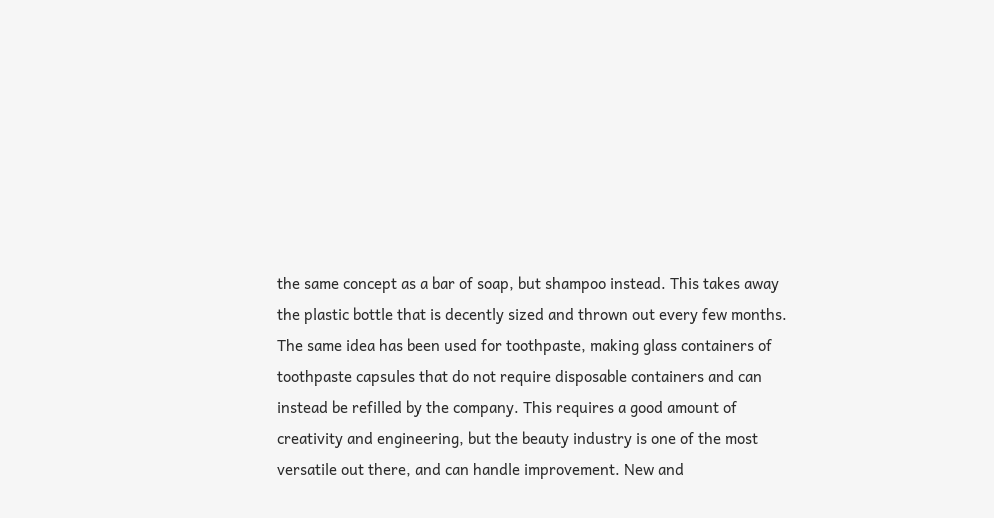the same concept as a bar of soap, but shampoo instead. This takes away the plastic bottle that is decently sized and thrown out every few months. The same idea has been used for toothpaste, making glass containers of toothpaste capsules that do not require disposable containers and can instead be refilled by the company. This requires a good amount of creativity and engineering, but the beauty industry is one of the most versatile out there, and can handle improvement. New and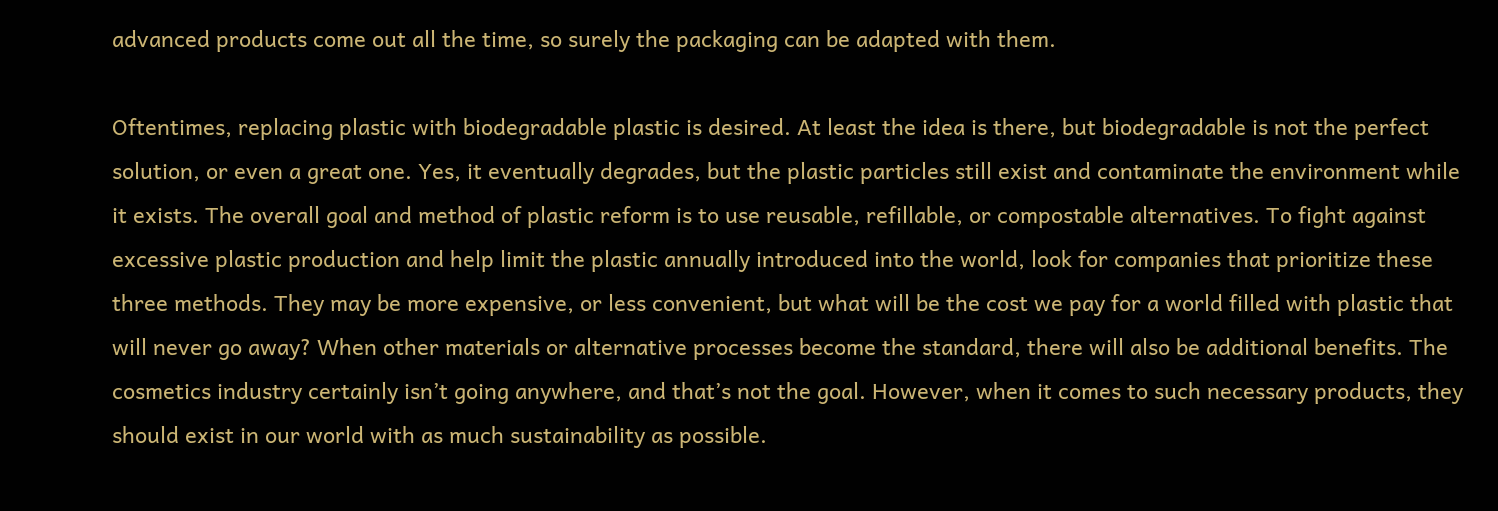advanced products come out all the time, so surely the packaging can be adapted with them.

Oftentimes, replacing plastic with biodegradable plastic is desired. At least the idea is there, but biodegradable is not the perfect solution, or even a great one. Yes, it eventually degrades, but the plastic particles still exist and contaminate the environment while it exists. The overall goal and method of plastic reform is to use reusable, refillable, or compostable alternatives. To fight against excessive plastic production and help limit the plastic annually introduced into the world, look for companies that prioritize these three methods. They may be more expensive, or less convenient, but what will be the cost we pay for a world filled with plastic that will never go away? When other materials or alternative processes become the standard, there will also be additional benefits. The cosmetics industry certainly isn’t going anywhere, and that’s not the goal. However, when it comes to such necessary products, they should exist in our world with as much sustainability as possible.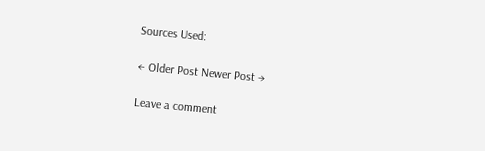Sources Used:

← Older Post Newer Post →

Leave a comment